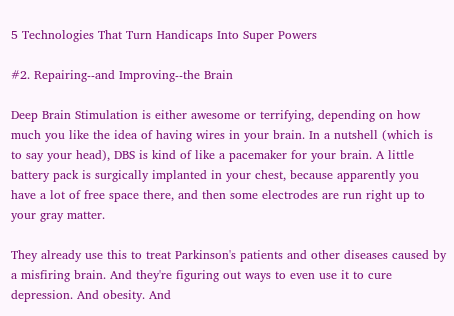5 Technologies That Turn Handicaps Into Super Powers

#2. Repairing--and Improving--the Brain

Deep Brain Stimulation is either awesome or terrifying, depending on how much you like the idea of having wires in your brain. In a nutshell (which is to say your head), DBS is kind of like a pacemaker for your brain. A little battery pack is surgically implanted in your chest, because apparently you have a lot of free space there, and then some electrodes are run right up to your gray matter.

They already use this to treat Parkinson's patients and other diseases caused by a misfiring brain. And they're figuring out ways to even use it to cure depression. And obesity. And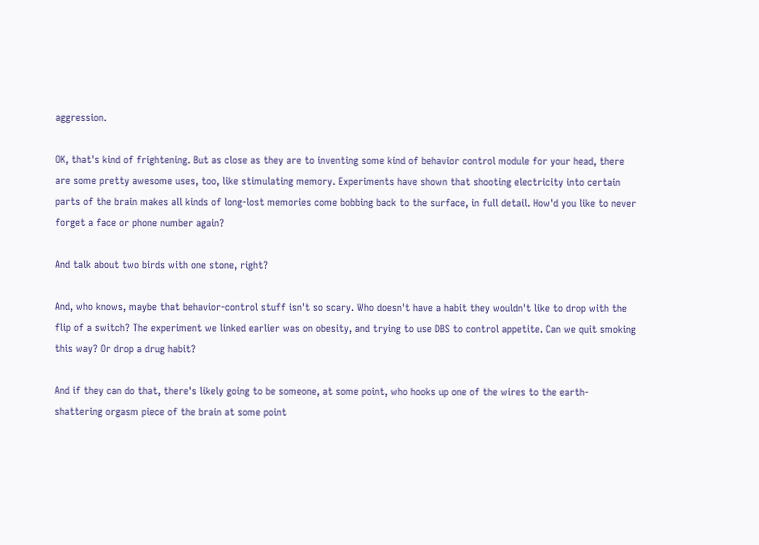aggression.

OK, that's kind of frightening. But as close as they are to inventing some kind of behavior control module for your head, there are some pretty awesome uses, too, like stimulating memory. Experiments have shown that shooting electricity into certain parts of the brain makes all kinds of long-lost memories come bobbing back to the surface, in full detail. How'd you like to never forget a face or phone number again?

And talk about two birds with one stone, right?

And, who knows, maybe that behavior-control stuff isn't so scary. Who doesn't have a habit they wouldn't like to drop with the flip of a switch? The experiment we linked earlier was on obesity, and trying to use DBS to control appetite. Can we quit smoking this way? Or drop a drug habit?

And if they can do that, there's likely going to be someone, at some point, who hooks up one of the wires to the earth-shattering orgasm piece of the brain at some point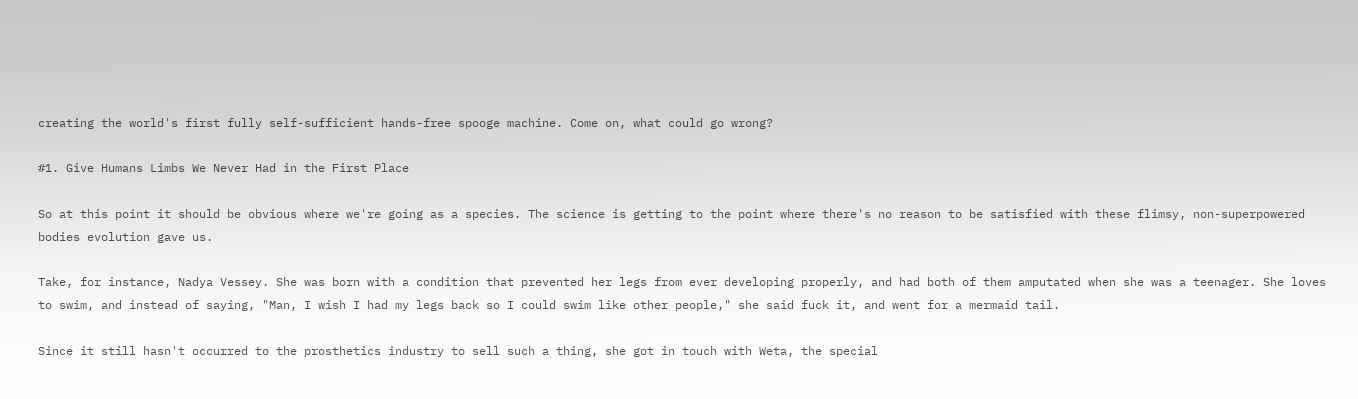creating the world's first fully self-sufficient hands-free spooge machine. Come on, what could go wrong?

#1. Give Humans Limbs We Never Had in the First Place

So at this point it should be obvious where we're going as a species. The science is getting to the point where there's no reason to be satisfied with these flimsy, non-superpowered bodies evolution gave us.

Take, for instance, Nadya Vessey. She was born with a condition that prevented her legs from ever developing properly, and had both of them amputated when she was a teenager. She loves to swim, and instead of saying, "Man, I wish I had my legs back so I could swim like other people," she said fuck it, and went for a mermaid tail.

Since it still hasn't occurred to the prosthetics industry to sell such a thing, she got in touch with Weta, the special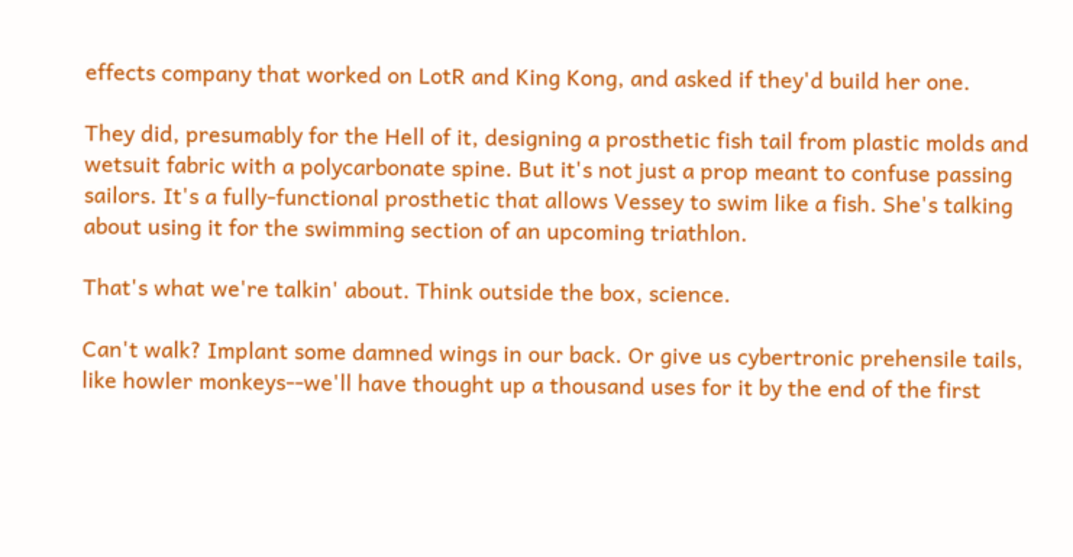effects company that worked on LotR and King Kong, and asked if they'd build her one.

They did, presumably for the Hell of it, designing a prosthetic fish tail from plastic molds and wetsuit fabric with a polycarbonate spine. But it's not just a prop meant to confuse passing sailors. It's a fully-functional prosthetic that allows Vessey to swim like a fish. She's talking about using it for the swimming section of an upcoming triathlon.

That's what we're talkin' about. Think outside the box, science.

Can't walk? Implant some damned wings in our back. Or give us cybertronic prehensile tails, like howler monkeys--we'll have thought up a thousand uses for it by the end of the first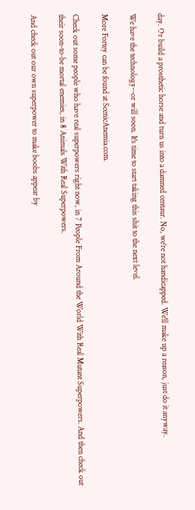day. Or build a prosthetic horse and turn us into a damned centaur. No, we're not handicapped. We'll make up a reason, just do it anyway.

We have the technology--or will soon. It's time to start taking this shit to the next level.

More Fortey can be found at ScenicAnemia.com.

Check out some people who have real superpowers right now, in 7 People From Around the World With Real Mutant Superpowers. And then check out their soon-to-be mortal enemies, in 8 Animals With Real Superpowers.

And check out our own superpower to make boobs appear by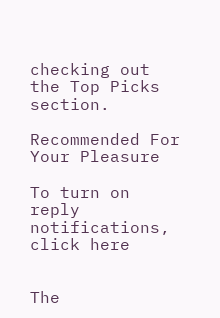checking out the Top Picks section.

Recommended For Your Pleasure

To turn on reply notifications, click here


The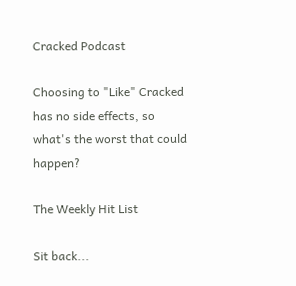Cracked Podcast

Choosing to "Like" Cracked has no side effects, so what's the worst that could happen?

The Weekly Hit List

Sit back...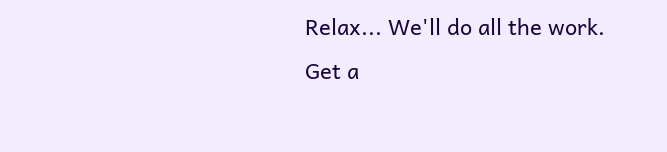Relax... We'll do all the work.
Get a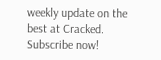weekly update on the best at Cracked. Subscribe now!